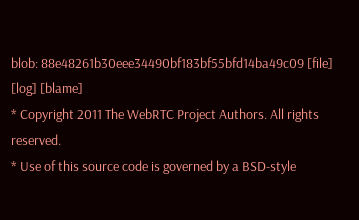blob: 88e48261b30eee34490bf183bf55bfd14ba49c09 [file] [log] [blame]
* Copyright 2011 The WebRTC Project Authors. All rights reserved.
* Use of this source code is governed by a BSD-style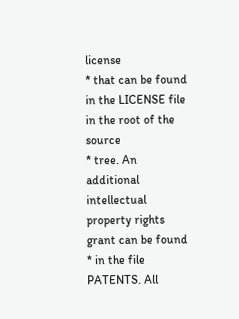license
* that can be found in the LICENSE file in the root of the source
* tree. An additional intellectual property rights grant can be found
* in the file PATENTS. All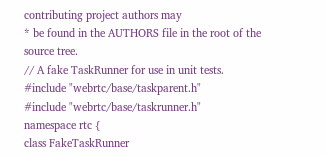contributing project authors may
* be found in the AUTHORS file in the root of the source tree.
// A fake TaskRunner for use in unit tests.
#include "webrtc/base/taskparent.h"
#include "webrtc/base/taskrunner.h"
namespace rtc {
class FakeTaskRunner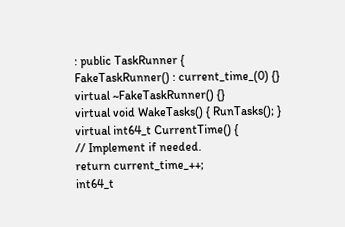: public TaskRunner {
FakeTaskRunner() : current_time_(0) {}
virtual ~FakeTaskRunner() {}
virtual void WakeTasks() { RunTasks(); }
virtual int64_t CurrentTime() {
// Implement if needed.
return current_time_++;
int64_t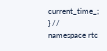current_time_;
} // namespace rtc